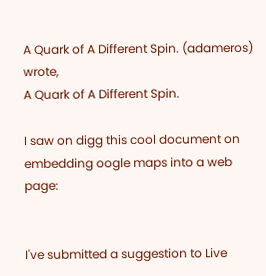A Quark of A Different Spin. (adameros) wrote,
A Quark of A Different Spin.

I saw on digg this cool document on embedding oogle maps into a web page:


I've submitted a suggestion to Live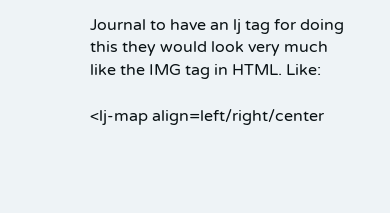Journal to have an lj tag for doing this they would look very much like the IMG tag in HTML. Like:

<lj-map align=left/right/center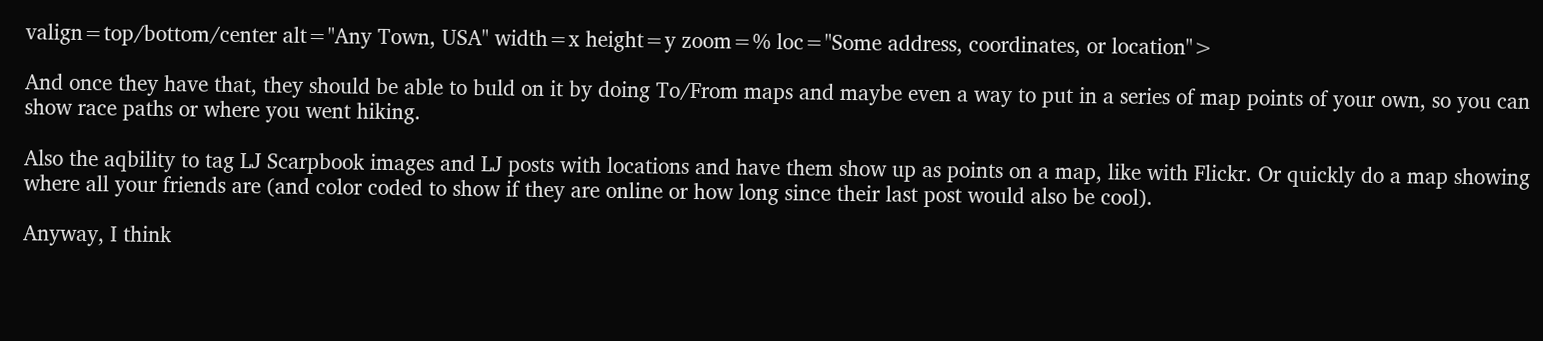valign=top/bottom/center alt="Any Town, USA" width=x height=y zoom=% loc="Some address, coordinates, or location">

And once they have that, they should be able to buld on it by doing To/From maps and maybe even a way to put in a series of map points of your own, so you can show race paths or where you went hiking.

Also the aqbility to tag LJ Scarpbook images and LJ posts with locations and have them show up as points on a map, like with Flickr. Or quickly do a map showing where all your friends are (and color coded to show if they are online or how long since their last post would also be cool).

Anyway, I think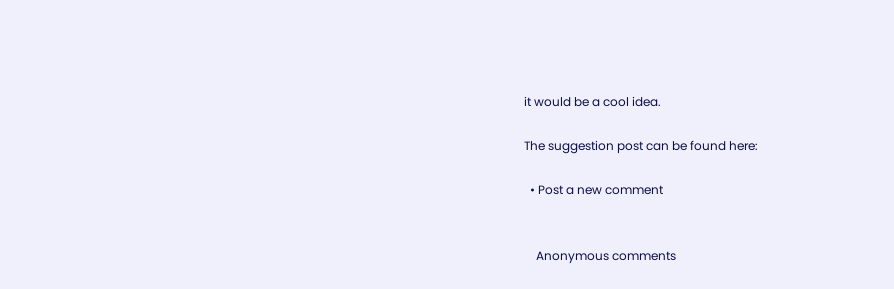it would be a cool idea.

The suggestion post can be found here:

  • Post a new comment


    Anonymous comments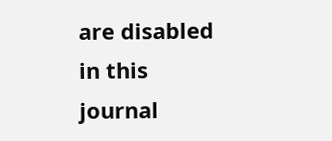are disabled in this journal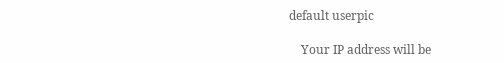default userpic

    Your IP address will be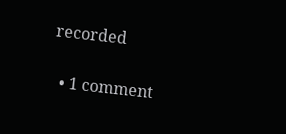recorded

  • 1 comment